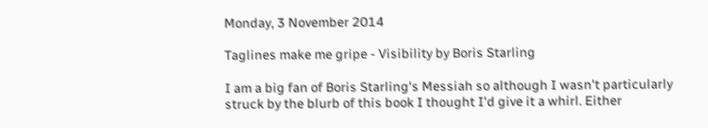Monday, 3 November 2014

Taglines make me gripe - Visibility by Boris Starling

I am a big fan of Boris Starling's Messiah so although I wasn't particularly struck by the blurb of this book I thought I'd give it a whirl. Either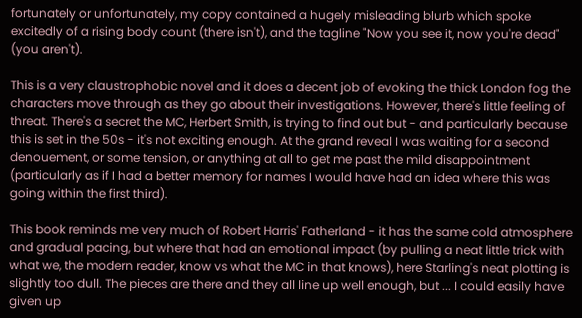fortunately or unfortunately, my copy contained a hugely misleading blurb which spoke excitedly of a rising body count (there isn't), and the tagline "Now you see it, now you're dead" (you aren't).

This is a very claustrophobic novel and it does a decent job of evoking the thick London fog the characters move through as they go about their investigations. However, there's little feeling of threat. There's a secret the MC, Herbert Smith, is trying to find out but - and particularly because this is set in the 50s - it's not exciting enough. At the grand reveal I was waiting for a second denouement, or some tension, or anything at all to get me past the mild disappointment (particularly as if I had a better memory for names I would have had an idea where this was going within the first third).

This book reminds me very much of Robert Harris' Fatherland - it has the same cold atmosphere and gradual pacing, but where that had an emotional impact (by pulling a neat little trick with what we, the modern reader, know vs what the MC in that knows), here Starling's neat plotting is slightly too dull. The pieces are there and they all line up well enough, but ... I could easily have given up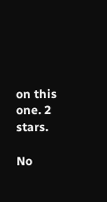on this one. 2 stars.

No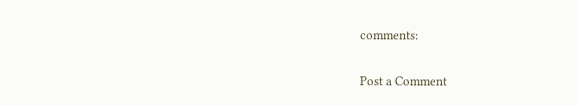comments:

Post a Comment